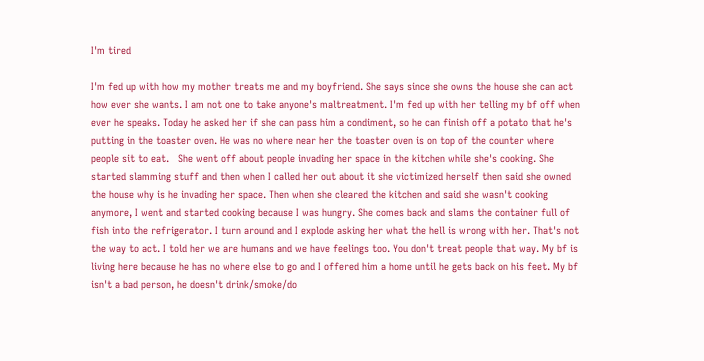I'm tired

I'm fed up with how my mother treats me and my boyfriend. She says since she owns the house she can act how ever she wants. I am not one to take anyone's maltreatment. I'm fed up with her telling my bf off when ever he speaks. Today he asked her if she can pass him a condiment, so he can finish off a potato that he's putting in the toaster oven. He was no where near her the toaster oven is on top of the counter where people sit to eat.   She went off about people invading her space in the kitchen while she's cooking. She started slamming stuff and then when I called her out about it she victimized herself then said she owned the house why is he invading her space. Then when she cleared the kitchen and said she wasn't cooking anymore, I went and started cooking because I was hungry. She comes back and slams the container full of fish into the refrigerator. I turn around and I explode asking her what the hell is wrong with her. That's not the way to act. I told her we are humans and we have feelings too. You don't treat people that way. My bf is living here because he has no where else to go and I offered him a home until he gets back on his feet. My bf isn't a bad person, he doesn't drink/smoke/do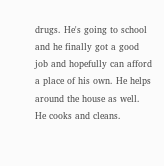drugs. He's going to school and he finally got a good job and hopefully can afford a place of his own. He helps around the house as well. He cooks and cleans.